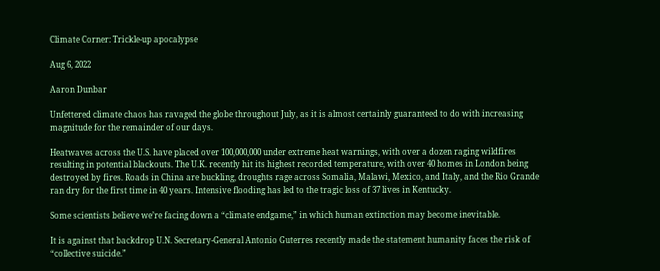Climate Corner: Trickle-up apocalypse

Aug 6, 2022

Aaron Dunbar

Unfettered climate chaos has ravaged the globe throughout July, as it is almost certainly guaranteed to do with increasing magnitude for the remainder of our days.

Heatwaves across the U.S. have placed over 100,000,000 under extreme heat warnings, with over a dozen raging wildfires resulting in potential blackouts. The U.K. recently hit its highest recorded temperature, with over 40 homes in London being destroyed by fires. Roads in China are buckling, droughts rage across Somalia, Malawi, Mexico, and Italy, and the Rio Grande ran dry for the first time in 40 years. Intensive flooding has led to the tragic loss of 37 lives in Kentucky.

Some scientists believe we’re facing down a “climate endgame,” in which human extinction may become inevitable.

It is against that backdrop U.N. Secretary-General Antonio Guterres recently made the statement humanity faces the risk of “collective suicide.”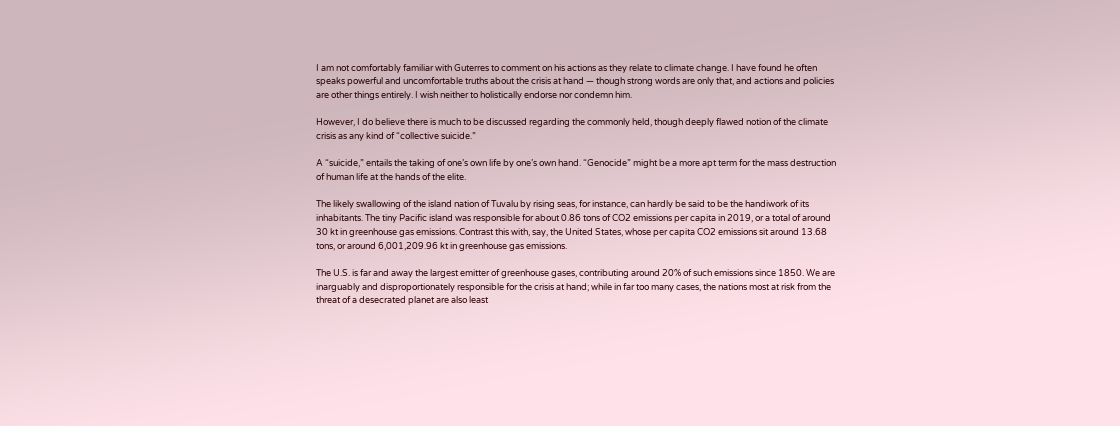I am not comfortably familiar with Guterres to comment on his actions as they relate to climate change. I have found he often speaks powerful and uncomfortable truths about the crisis at hand — though strong words are only that, and actions and policies are other things entirely. I wish neither to holistically endorse nor condemn him.

However, I do believe there is much to be discussed regarding the commonly held, though deeply flawed notion of the climate crisis as any kind of “collective suicide.”

A “suicide,” entails the taking of one’s own life by one’s own hand. “Genocide” might be a more apt term for the mass destruction of human life at the hands of the elite.

The likely swallowing of the island nation of Tuvalu by rising seas, for instance, can hardly be said to be the handiwork of its inhabitants. The tiny Pacific island was responsible for about 0.86 tons of CO2 emissions per capita in 2019, or a total of around 30 kt in greenhouse gas emissions. Contrast this with, say, the United States, whose per capita CO2 emissions sit around 13.68 tons, or around 6,001,209.96 kt in greenhouse gas emissions.

The U.S. is far and away the largest emitter of greenhouse gases, contributing around 20% of such emissions since 1850. We are inarguably and disproportionately responsible for the crisis at hand; while in far too many cases, the nations most at risk from the threat of a desecrated planet are also least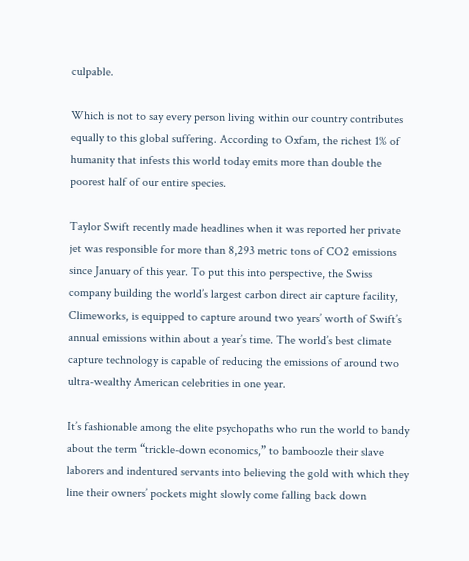culpable.

Which is not to say every person living within our country contributes equally to this global suffering. According to Oxfam, the richest 1% of humanity that infests this world today emits more than double the poorest half of our entire species.

Taylor Swift recently made headlines when it was reported her private jet was responsible for more than 8,293 metric tons of CO2 emissions since January of this year. To put this into perspective, the Swiss company building the world’s largest carbon direct air capture facility, Climeworks, is equipped to capture around two years’ worth of Swift’s annual emissions within about a year’s time. The world’s best climate capture technology is capable of reducing the emissions of around two ultra-wealthy American celebrities in one year.

It’s fashionable among the elite psychopaths who run the world to bandy about the term “trickle-down economics,” to bamboozle their slave laborers and indentured servants into believing the gold with which they line their owners’ pockets might slowly come falling back down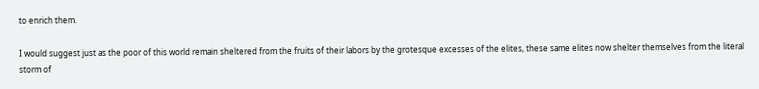to enrich them.

I would suggest just as the poor of this world remain sheltered from the fruits of their labors by the grotesque excesses of the elites, these same elites now shelter themselves from the literal storm of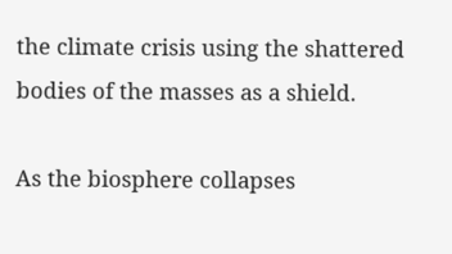the climate crisis using the shattered bodies of the masses as a shield.

As the biosphere collapses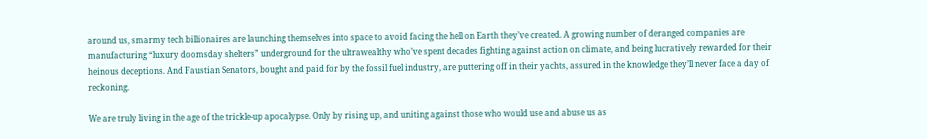around us, smarmy tech billionaires are launching themselves into space to avoid facing the hell on Earth they’ve created. A growing number of deranged companies are manufacturing “luxury doomsday shelters” underground for the ultrawealthy who’ve spent decades fighting against action on climate, and being lucratively rewarded for their heinous deceptions. And Faustian Senators, bought and paid for by the fossil fuel industry, are puttering off in their yachts, assured in the knowledge they’ll never face a day of reckoning.

We are truly living in the age of the trickle-up apocalypse. Only by rising up, and uniting against those who would use and abuse us as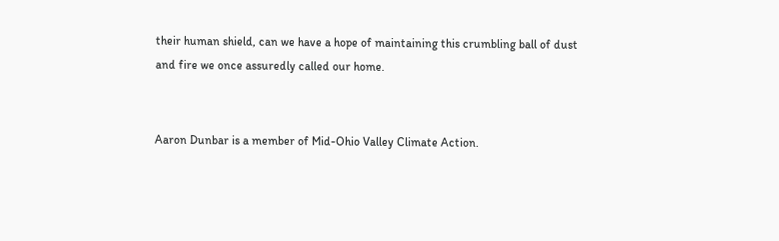their human shield, can we have a hope of maintaining this crumbling ball of dust and fire we once assuredly called our home.


Aaron Dunbar is a member of Mid-Ohio Valley Climate Action.